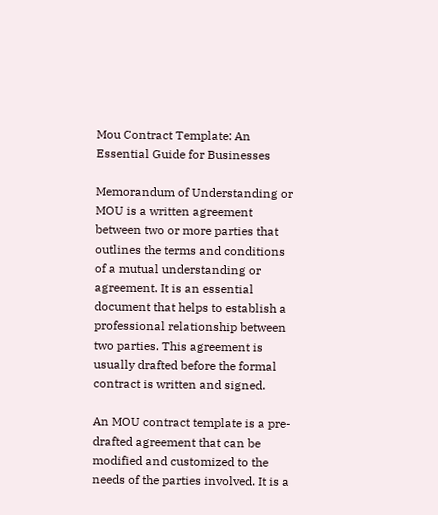Mou Contract Template: An Essential Guide for Businesses

Memorandum of Understanding or MOU is a written agreement between two or more parties that outlines the terms and conditions of a mutual understanding or agreement. It is an essential document that helps to establish a professional relationship between two parties. This agreement is usually drafted before the formal contract is written and signed.

An MOU contract template is a pre-drafted agreement that can be modified and customized to the needs of the parties involved. It is a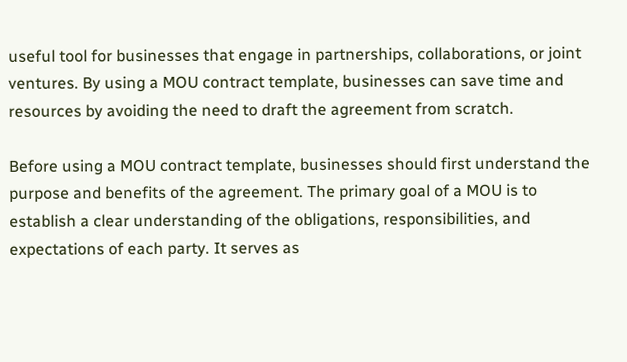useful tool for businesses that engage in partnerships, collaborations, or joint ventures. By using a MOU contract template, businesses can save time and resources by avoiding the need to draft the agreement from scratch.

Before using a MOU contract template, businesses should first understand the purpose and benefits of the agreement. The primary goal of a MOU is to establish a clear understanding of the obligations, responsibilities, and expectations of each party. It serves as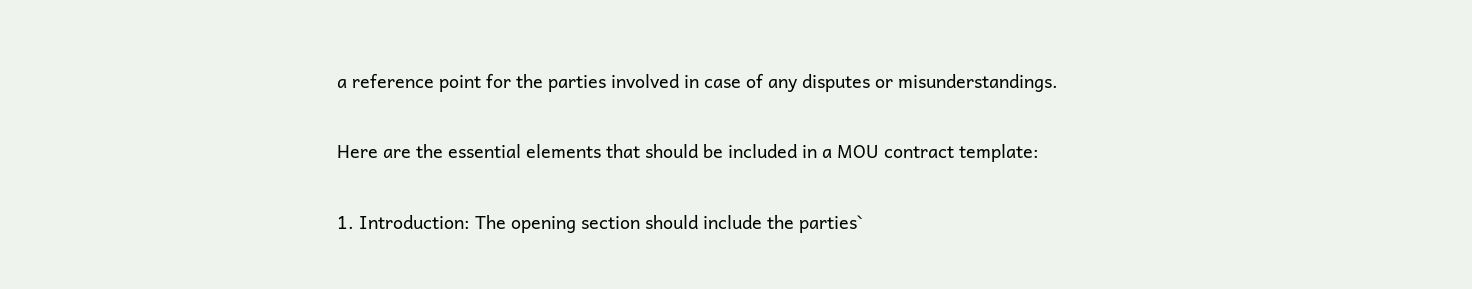a reference point for the parties involved in case of any disputes or misunderstandings.

Here are the essential elements that should be included in a MOU contract template:

1. Introduction: The opening section should include the parties`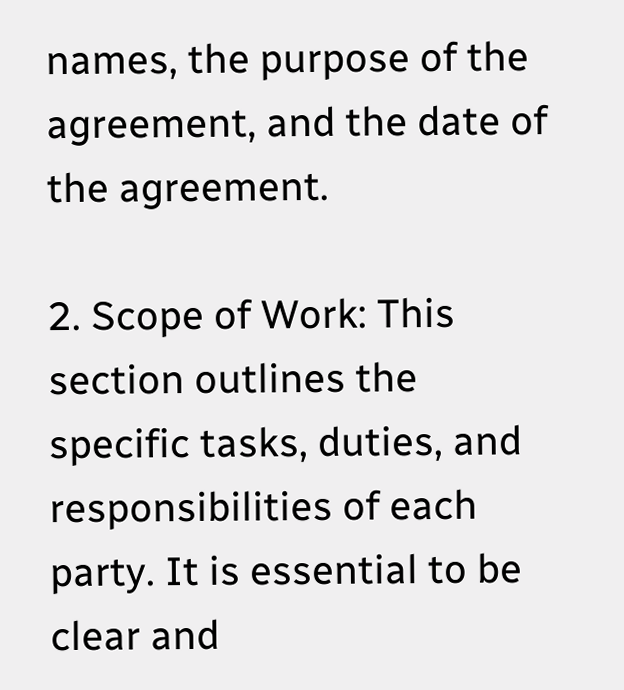names, the purpose of the agreement, and the date of the agreement.

2. Scope of Work: This section outlines the specific tasks, duties, and responsibilities of each party. It is essential to be clear and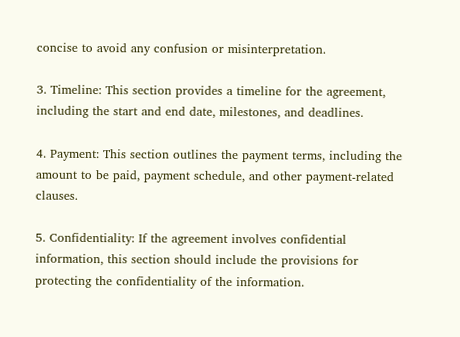concise to avoid any confusion or misinterpretation.

3. Timeline: This section provides a timeline for the agreement, including the start and end date, milestones, and deadlines.

4. Payment: This section outlines the payment terms, including the amount to be paid, payment schedule, and other payment-related clauses.

5. Confidentiality: If the agreement involves confidential information, this section should include the provisions for protecting the confidentiality of the information.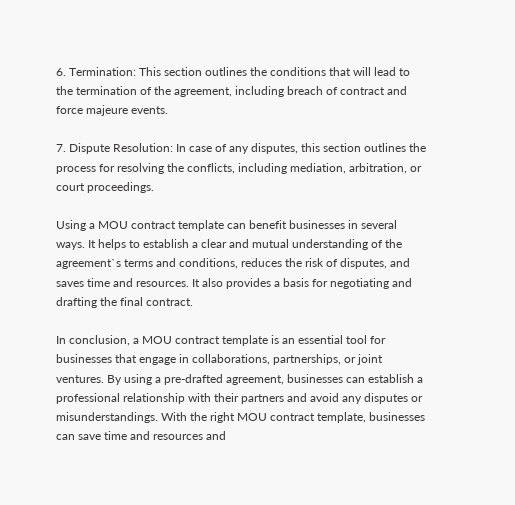6. Termination: This section outlines the conditions that will lead to the termination of the agreement, including breach of contract and force majeure events.

7. Dispute Resolution: In case of any disputes, this section outlines the process for resolving the conflicts, including mediation, arbitration, or court proceedings.

Using a MOU contract template can benefit businesses in several ways. It helps to establish a clear and mutual understanding of the agreement`s terms and conditions, reduces the risk of disputes, and saves time and resources. It also provides a basis for negotiating and drafting the final contract.

In conclusion, a MOU contract template is an essential tool for businesses that engage in collaborations, partnerships, or joint ventures. By using a pre-drafted agreement, businesses can establish a professional relationship with their partners and avoid any disputes or misunderstandings. With the right MOU contract template, businesses can save time and resources and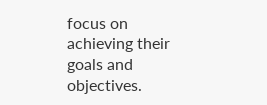focus on achieving their goals and objectives.